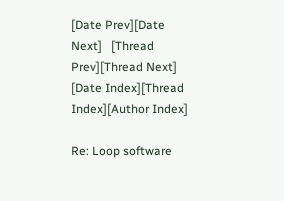[Date Prev][Date Next]   [Thread Prev][Thread Next]   [Date Index][Thread Index][Author Index]

Re: Loop software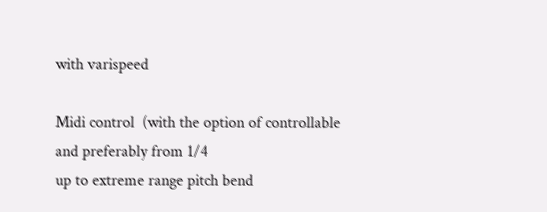with varispeed

Midi control  (with the option of controllable and preferably from 1/4
up to extreme range pitch bend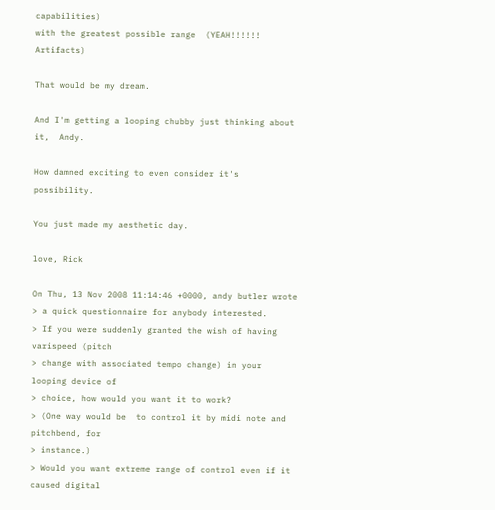capabilities)
with the greatest possible range  (YEAH!!!!!!   Artifacts)

That would be my dream.

And I'm getting a looping chubby just thinking about it,  Andy.

How damned exciting to even consider it's possibility.

You just made my aesthetic day.

love, Rick

On Thu, 13 Nov 2008 11:14:46 +0000, andy butler wrote
> a quick questionnaire for anybody interested.
> If you were suddenly granted the wish of having varispeed (pitch
> change with associated tempo change) in your looping device of
> choice, how would you want it to work?
> (One way would be  to control it by midi note and pitchbend, for
> instance.)
> Would you want extreme range of control even if it caused digital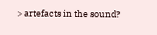> artefacts in the sound?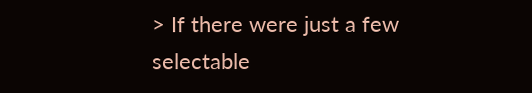> If there were just a few selectable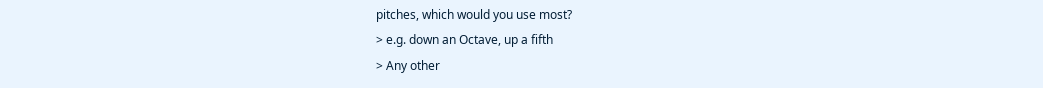pitches, which would you use most?
> e.g. down an Octave, up a fifth
> Any other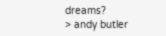dreams?
> andy butler